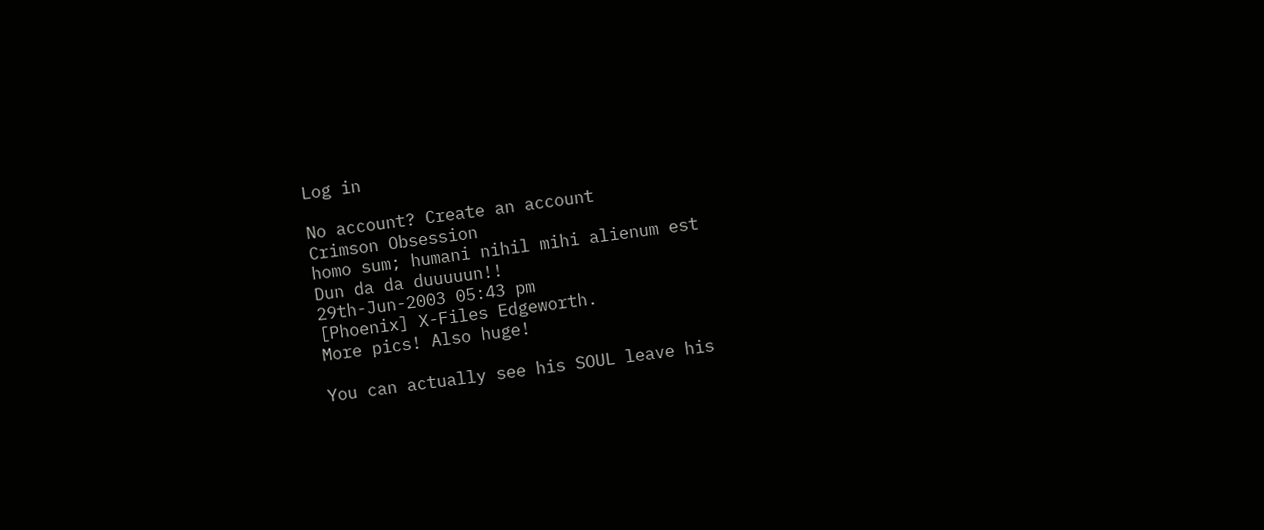Log in

No account? Create an account
Crimson Obsession
homo sum; humani nihil mihi alienum est
Dun da da duuuuun!!
29th-Jun-2003 05:43 pm
[Phoenix] X-Files Edgeworth.
More pics! Also huge!

You can actually see his SOUL leave his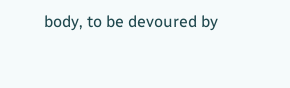body, to be devoured by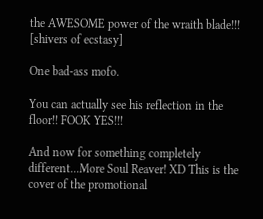the AWESOME power of the wraith blade!!! [shivers of ecstasy]

One bad-ass mofo.

You can actually see his reflection in the floor!! FOOK YES!!!

And now for something completely different...More Soul Reaver! XD This is the cover of the promotional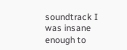soundtrack I was insane enough to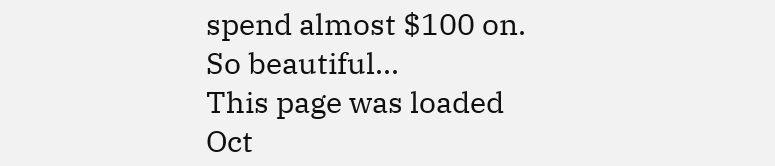spend almost $100 on. So beautiful...
This page was loaded Oct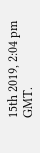15th 2019, 2:04 pm GMT.